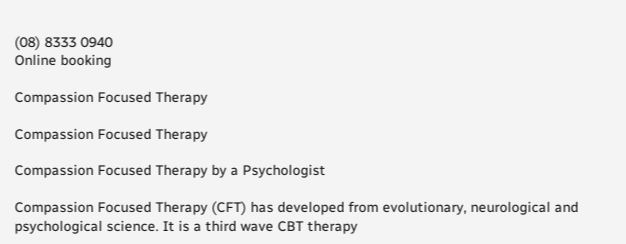(08) 8333 0940
Online booking

Compassion Focused Therapy

Compassion Focused Therapy

Compassion Focused Therapy by a Psychologist

Compassion Focused Therapy (CFT) has developed from evolutionary, neurological and psychological science. It is a third wave CBT therapy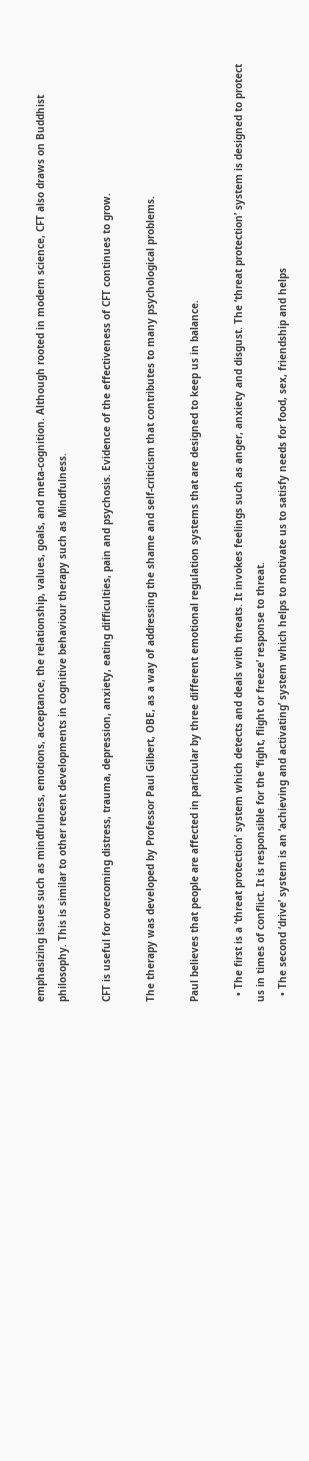emphasizing issues such as mindfulness, emotions, acceptance, the relationship, values, goals, and meta‐cognition. Although rooted in modern science, CFT also draws on Buddhist philosophy. This is similar to other recent developments in cognitive behaviour therapy such as Mindfulness.

CFT is useful for overcoming distress, trauma, depression, anxiety, eating difficulties, pain and psychosis. Evidence of the effectiveness of CFT continues to grow.

The therapy was developed by Professor Paul Gilbert, OBE, as a way of addressing the shame and self-criticism that contributes to many psychological problems.

Paul believes that people are affected in particular by three different emotional regulation systems that are designed to keep us in balance.

  • The first is a ‘threat protection’ system which detects and deals with threats. It invokes feelings such as anger, anxiety and disgust. The ‘threat protection’ system is designed to protect us in times of conflict. It is responsible for the ‘fight, flight or freeze’ response to threat.
  • The second ‘drive’ system is an ‘achieving and activating’ system which helps to motivate us to satisfy needs for food, sex, friendship and helps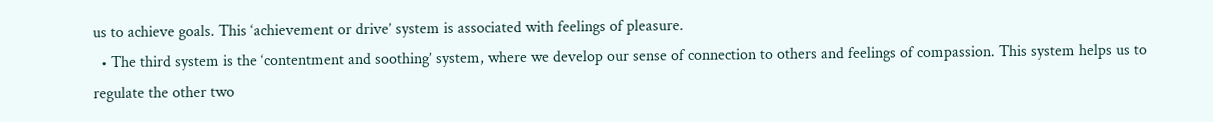us to achieve goals. This ‘achievement or drive’ system is associated with feelings of pleasure.
  • The third system is the ‘contentment and soothing’ system, where we develop our sense of connection to others and feelings of compassion. This system helps us to regulate the other two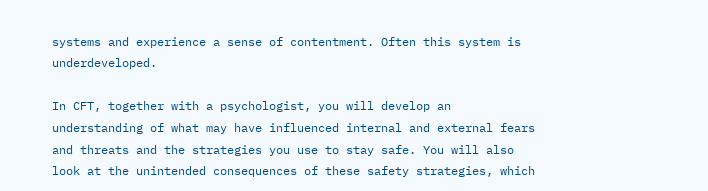systems and experience a sense of contentment. Often this system is underdeveloped.

In CFT, together with a psychologist, you will develop an understanding of what may have influenced internal and external fears and threats and the strategies you use to stay safe. You will also look at the unintended consequences of these safety strategies, which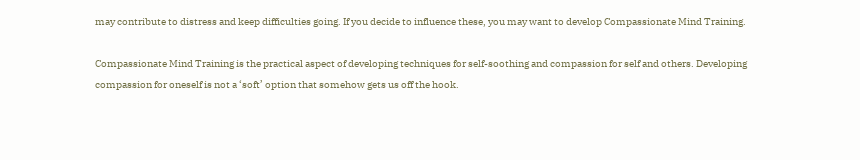may contribute to distress and keep difficulties going. If you decide to influence these, you may want to develop Compassionate Mind Training.

Compassionate Mind Training is the practical aspect of developing techniques for self-soothing and compassion for self and others. Developing compassion for oneself is not a ‘soft’ option that somehow gets us off the hook.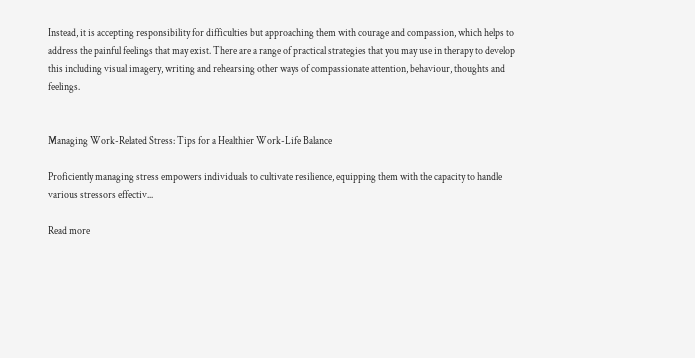Instead, it is accepting responsibility for difficulties but approaching them with courage and compassion, which helps to address the painful feelings that may exist. There are a range of practical strategies that you may use in therapy to develop this including visual imagery, writing and rehearsing other ways of compassionate attention, behaviour, thoughts and feelings.


Managing Work-Related Stress: Tips for a Healthier Work-Life Balance

Proficiently managing stress empowers individuals to cultivate resilience, equipping them with the capacity to handle various stressors effectiv...

Read more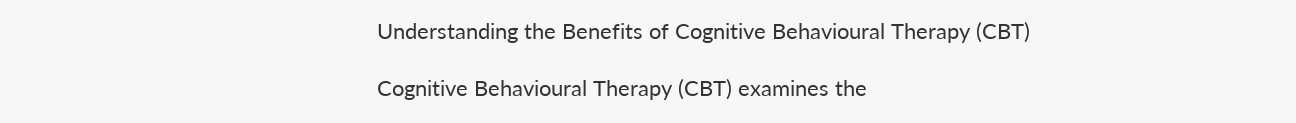Understanding the Benefits of Cognitive Behavioural Therapy (CBT)

Cognitive Behavioural Therapy (CBT) examines the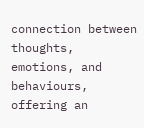connection between thoughts, emotions, and behaviours, offering an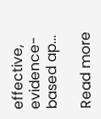effective, evidence-based ap...

Read more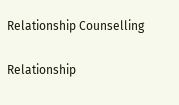Relationship Counselling

Relationship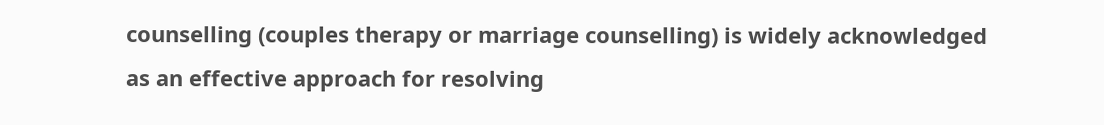counselling (couples therapy or marriage counselling) is widely acknowledged as an effective approach for resolving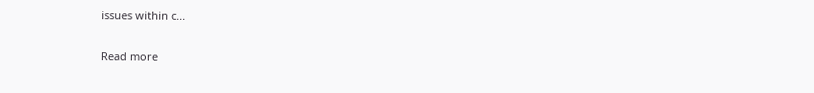issues within c...

Read more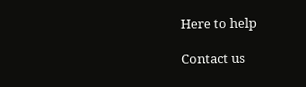Here to help

Contact us